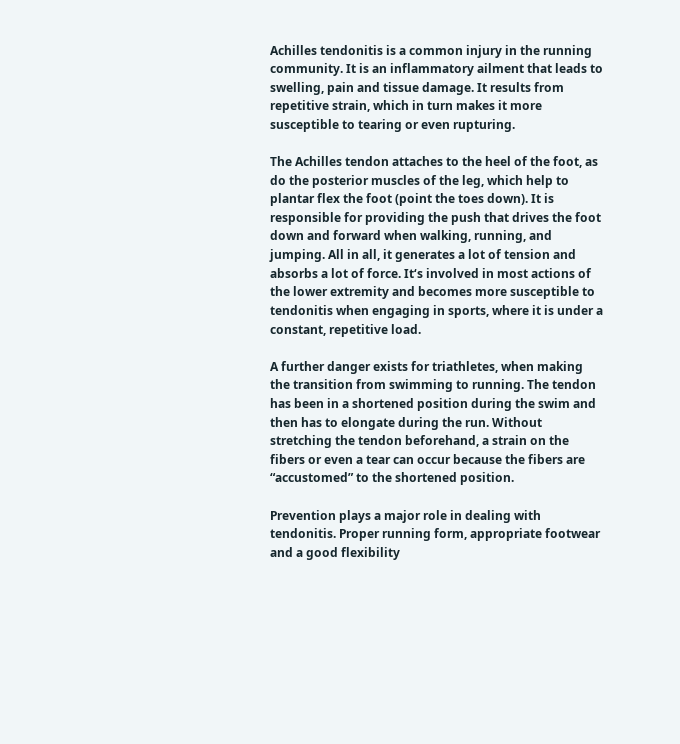Achilles tendonitis is a common injury in the running community. It is an inflammatory ailment that leads to swelling, pain and tissue damage. It results from repetitive strain, which in turn makes it more susceptible to tearing or even rupturing.

The Achilles tendon attaches to the heel of the foot, as do the posterior muscles of the leg, which help to plantar flex the foot (point the toes down). It is responsible for providing the push that drives the foot down and forward when walking, running, and jumping. All in all, it generates a lot of tension and absorbs a lot of force. It‘s involved in most actions of the lower extremity and becomes more susceptible to tendonitis when engaging in sports, where it is under a constant, repetitive load.

A further danger exists for triathletes, when making the transition from swimming to running. The tendon has been in a shortened position during the swim and then has to elongate during the run. Without stretching the tendon beforehand, a strain on the fibers or even a tear can occur because the fibers are “accustomed” to the shortened position.

Prevention plays a major role in dealing with tendonitis. Proper running form, appropriate footwear and a good flexibility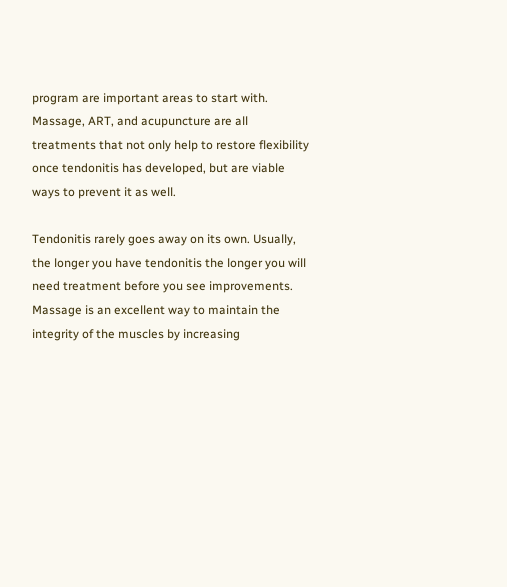program are important areas to start with. Massage, ART, and acupuncture are all treatments that not only help to restore flexibility once tendonitis has developed, but are viable ways to prevent it as well.

Tendonitis rarely goes away on its own. Usually, the longer you have tendonitis the longer you will need treatment before you see improvements. Massage is an excellent way to maintain the integrity of the muscles by increasing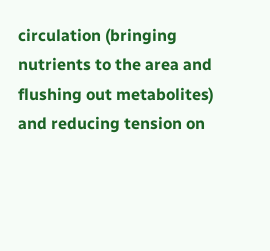circulation (bringing nutrients to the area and flushing out metabolites) and reducing tension on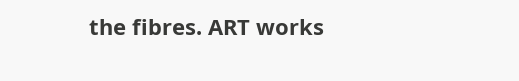the fibres. ART works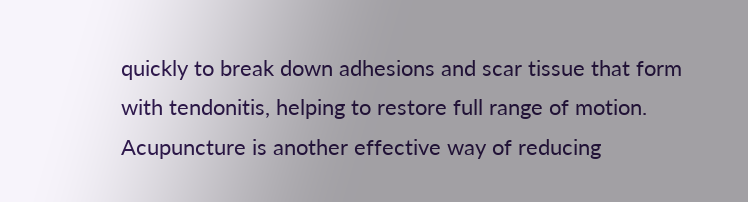quickly to break down adhesions and scar tissue that form with tendonitis, helping to restore full range of motion. Acupuncture is another effective way of reducing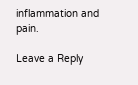inflammation and pain.

Leave a Reply